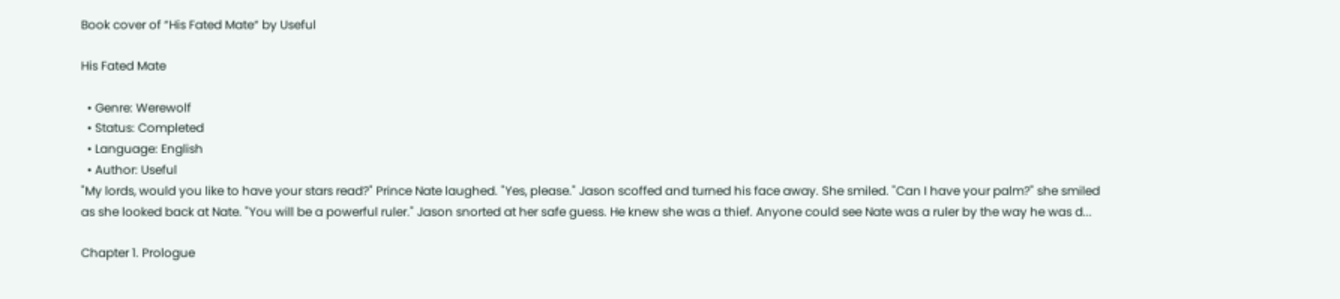Book cover of “His Fated Mate“ by Useful

His Fated Mate

  • Genre: Werewolf
  • Status: Completed
  • Language: English
  • Author: Useful
"My lords, would you like to have your stars read?" Prince Nate laughed. "Yes, please." Jason scoffed and turned his face away. She smiled. "Can I have your palm?" she smiled as she looked back at Nate. "You will be a powerful ruler." Jason snorted at her safe guess. He knew she was a thief. Anyone could see Nate was a ruler by the way he was d...

Chapter 1. Prologue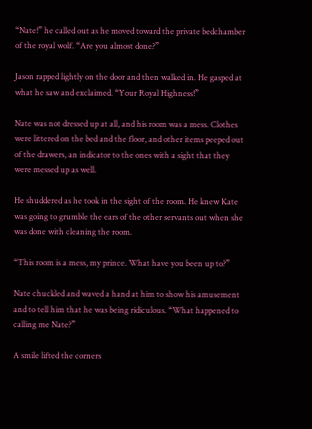“Nate!” he called out as he moved toward the private bedchamber of the royal wolf. “Are you almost done?”

Jason rapped lightly on the door and then walked in. He gasped at what he saw and exclaimed. “Your Royal Highness!”

Nate was not dressed up at all, and his room was a mess. Clothes were littered on the bed and the floor, and other items peeped out of the drawers, an indicator to the ones with a sight that they were messed up as well.

He shuddered as he took in the sight of the room. He knew Kate was going to grumble the ears of the other servants out when she was done with cleaning the room.

“This room is a mess, my prince. What have you been up to?”

Nate chuckled and waved a hand at him to show his amusement and to tell him that he was being ridiculous. “What happened to calling me Nate?”

A smile lifted the corners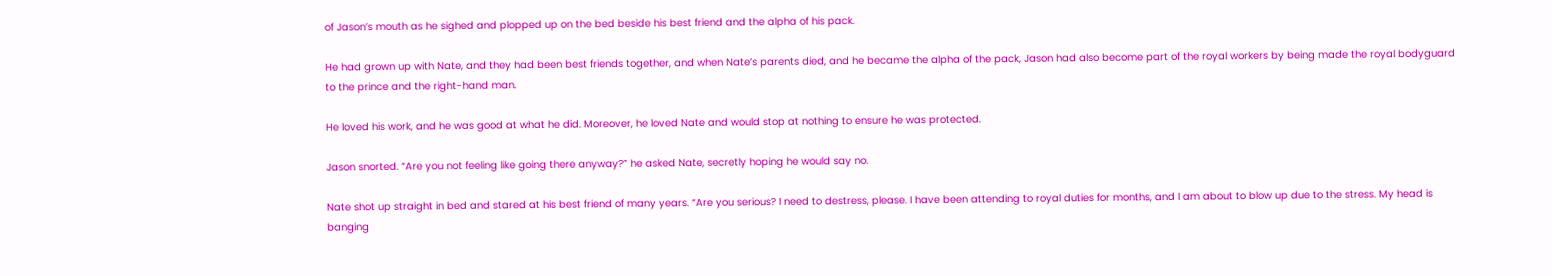of Jason’s mouth as he sighed and plopped up on the bed beside his best friend and the alpha of his pack.

He had grown up with Nate, and they had been best friends together, and when Nate’s parents died, and he became the alpha of the pack, Jason had also become part of the royal workers by being made the royal bodyguard to the prince and the right-hand man.

He loved his work, and he was good at what he did. Moreover, he loved Nate and would stop at nothing to ensure he was protected.

Jason snorted. “Are you not feeling like going there anyway?” he asked Nate, secretly hoping he would say no.

Nate shot up straight in bed and stared at his best friend of many years. “Are you serious? I need to destress, please. I have been attending to royal duties for months, and I am about to blow up due to the stress. My head is banging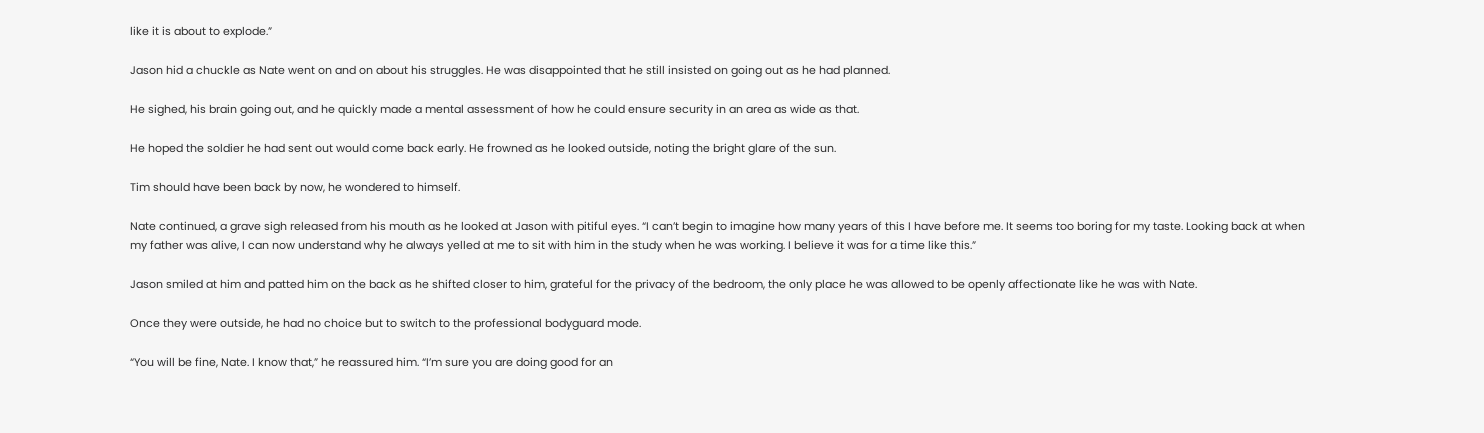like it is about to explode.”

Jason hid a chuckle as Nate went on and on about his struggles. He was disappointed that he still insisted on going out as he had planned.

He sighed, his brain going out, and he quickly made a mental assessment of how he could ensure security in an area as wide as that.

He hoped the soldier he had sent out would come back early. He frowned as he looked outside, noting the bright glare of the sun.

Tim should have been back by now, he wondered to himself.

Nate continued, a grave sigh released from his mouth as he looked at Jason with pitiful eyes. “I can’t begin to imagine how many years of this I have before me. It seems too boring for my taste. Looking back at when my father was alive, I can now understand why he always yelled at me to sit with him in the study when he was working. I believe it was for a time like this.”

Jason smiled at him and patted him on the back as he shifted closer to him, grateful for the privacy of the bedroom, the only place he was allowed to be openly affectionate like he was with Nate.

Once they were outside, he had no choice but to switch to the professional bodyguard mode.

“You will be fine, Nate. I know that,” he reassured him. “I’m sure you are doing good for an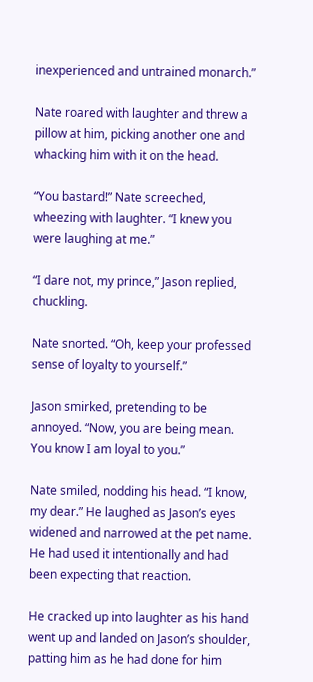inexperienced and untrained monarch.”

Nate roared with laughter and threw a pillow at him, picking another one and whacking him with it on the head.

“You bastard!” Nate screeched, wheezing with laughter. “I knew you were laughing at me.”

“I dare not, my prince,” Jason replied, chuckling.

Nate snorted. “Oh, keep your professed sense of loyalty to yourself.”

Jason smirked, pretending to be annoyed. “Now, you are being mean. You know I am loyal to you.”

Nate smiled, nodding his head. “I know, my dear.” He laughed as Jason’s eyes widened and narrowed at the pet name. He had used it intentionally and had been expecting that reaction.

He cracked up into laughter as his hand went up and landed on Jason’s shoulder, patting him as he had done for him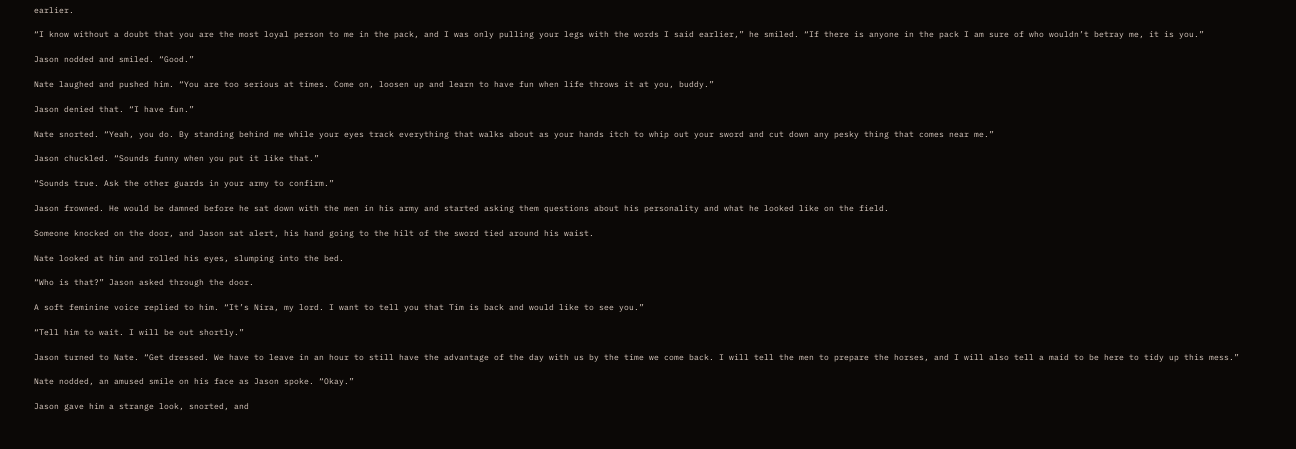earlier.

“I know without a doubt that you are the most loyal person to me in the pack, and I was only pulling your legs with the words I said earlier,” he smiled. “If there is anyone in the pack I am sure of who wouldn’t betray me, it is you.”

Jason nodded and smiled. “Good.”

Nate laughed and pushed him. “You are too serious at times. Come on, loosen up and learn to have fun when life throws it at you, buddy.”

Jason denied that. “I have fun.”

Nate snorted. “Yeah, you do. By standing behind me while your eyes track everything that walks about as your hands itch to whip out your sword and cut down any pesky thing that comes near me.”

Jason chuckled. “Sounds funny when you put it like that.”

“Sounds true. Ask the other guards in your army to confirm.”

Jason frowned. He would be damned before he sat down with the men in his army and started asking them questions about his personality and what he looked like on the field.

Someone knocked on the door, and Jason sat alert, his hand going to the hilt of the sword tied around his waist.

Nate looked at him and rolled his eyes, slumping into the bed.

“Who is that?” Jason asked through the door.

A soft feminine voice replied to him. “It’s Nira, my lord. I want to tell you that Tim is back and would like to see you.”

“Tell him to wait. I will be out shortly.”

Jason turned to Nate. “Get dressed. We have to leave in an hour to still have the advantage of the day with us by the time we come back. I will tell the men to prepare the horses, and I will also tell a maid to be here to tidy up this mess.”

Nate nodded, an amused smile on his face as Jason spoke. “Okay.”

Jason gave him a strange look, snorted, and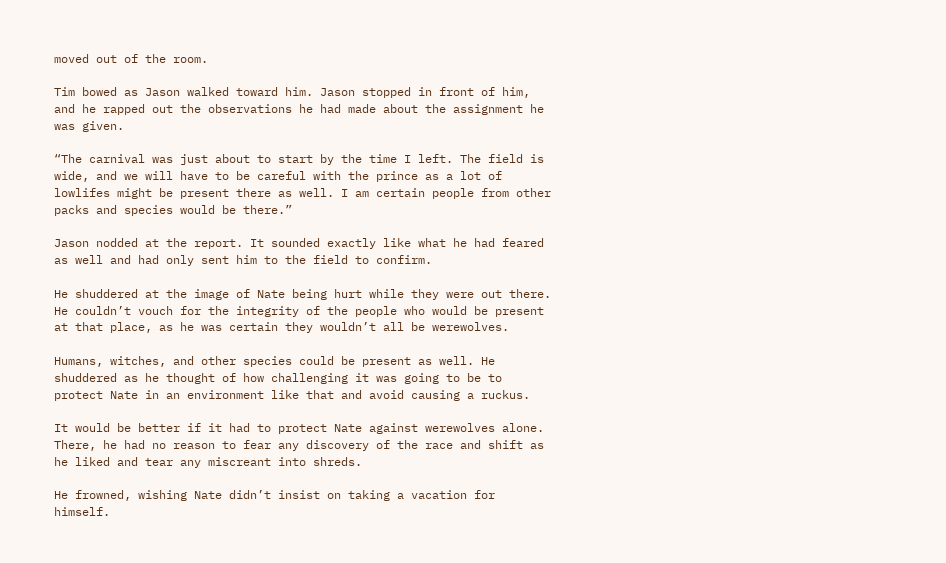moved out of the room.

Tim bowed as Jason walked toward him. Jason stopped in front of him, and he rapped out the observations he had made about the assignment he was given.

“The carnival was just about to start by the time I left. The field is wide, and we will have to be careful with the prince as a lot of lowlifes might be present there as well. I am certain people from other packs and species would be there.”

Jason nodded at the report. It sounded exactly like what he had feared as well and had only sent him to the field to confirm.

He shuddered at the image of Nate being hurt while they were out there. He couldn’t vouch for the integrity of the people who would be present at that place, as he was certain they wouldn’t all be werewolves.

Humans, witches, and other species could be present as well. He shuddered as he thought of how challenging it was going to be to protect Nate in an environment like that and avoid causing a ruckus.

It would be better if it had to protect Nate against werewolves alone. There, he had no reason to fear any discovery of the race and shift as he liked and tear any miscreant into shreds.

He frowned, wishing Nate didn’t insist on taking a vacation for himself.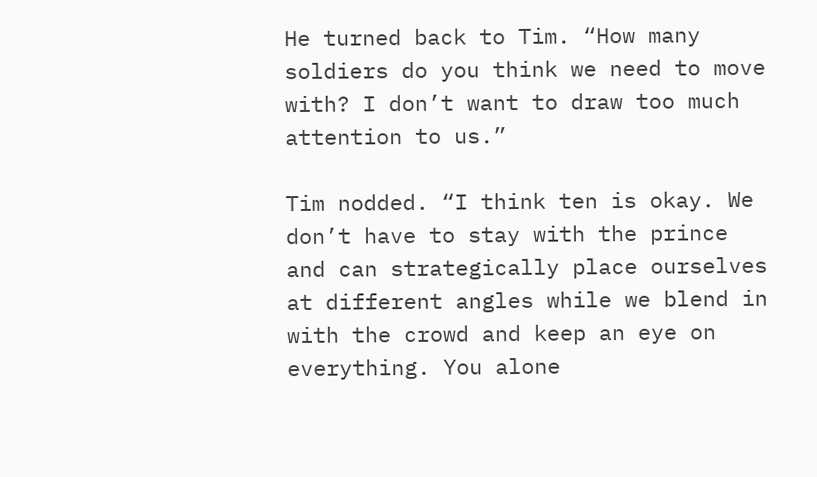He turned back to Tim. “How many soldiers do you think we need to move with? I don’t want to draw too much attention to us.”

Tim nodded. “I think ten is okay. We don’t have to stay with the prince and can strategically place ourselves at different angles while we blend in with the crowd and keep an eye on everything. You alone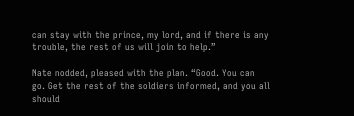can stay with the prince, my lord, and if there is any trouble, the rest of us will join to help.”

Nate nodded, pleased with the plan. “Good. You can go. Get the rest of the soldiers informed, and you all should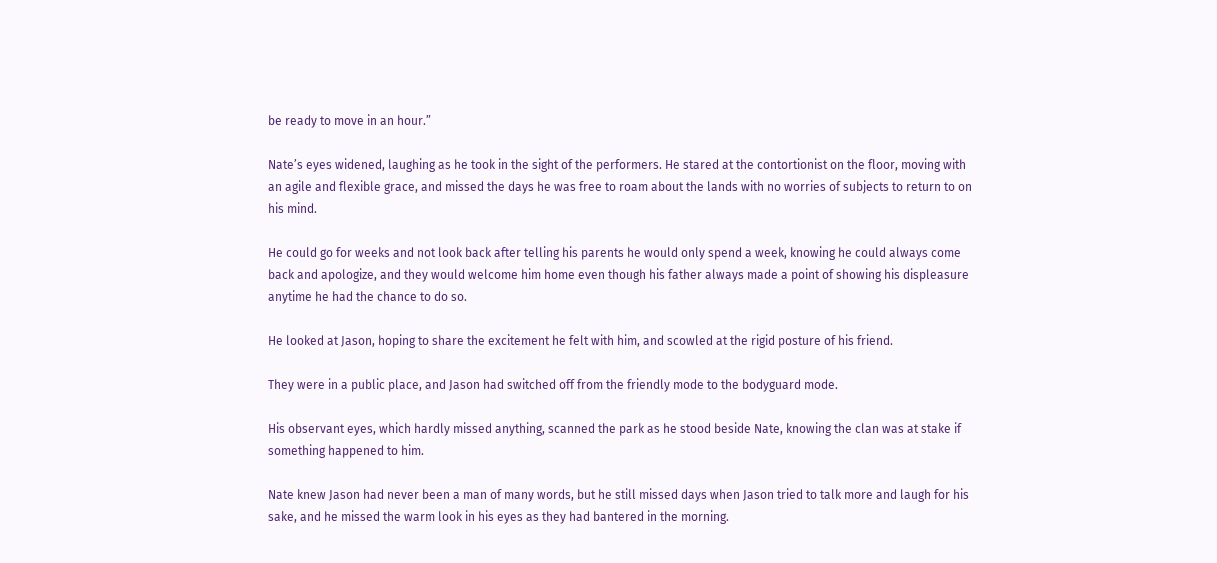be ready to move in an hour.”

Nate’s eyes widened, laughing as he took in the sight of the performers. He stared at the contortionist on the floor, moving with an agile and flexible grace, and missed the days he was free to roam about the lands with no worries of subjects to return to on his mind.

He could go for weeks and not look back after telling his parents he would only spend a week, knowing he could always come back and apologize, and they would welcome him home even though his father always made a point of showing his displeasure anytime he had the chance to do so.

He looked at Jason, hoping to share the excitement he felt with him, and scowled at the rigid posture of his friend.

They were in a public place, and Jason had switched off from the friendly mode to the bodyguard mode.

His observant eyes, which hardly missed anything, scanned the park as he stood beside Nate, knowing the clan was at stake if something happened to him.

Nate knew Jason had never been a man of many words, but he still missed days when Jason tried to talk more and laugh for his sake, and he missed the warm look in his eyes as they had bantered in the morning.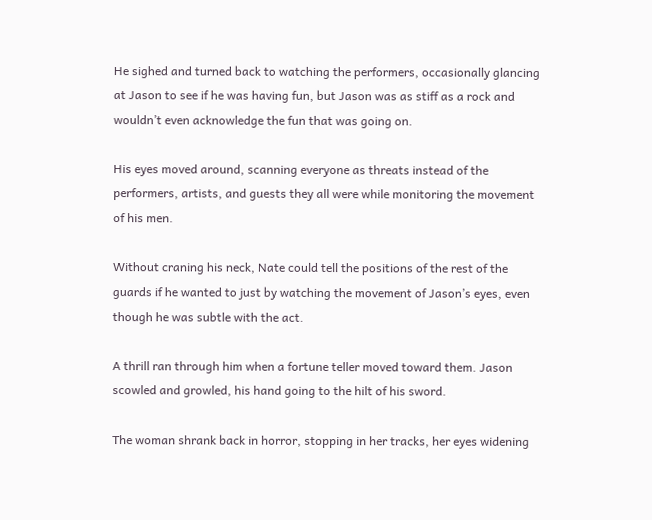He sighed and turned back to watching the performers, occasionally glancing at Jason to see if he was having fun, but Jason was as stiff as a rock and wouldn’t even acknowledge the fun that was going on.

His eyes moved around, scanning everyone as threats instead of the performers, artists, and guests they all were while monitoring the movement of his men.

Without craning his neck, Nate could tell the positions of the rest of the guards if he wanted to just by watching the movement of Jason’s eyes, even though he was subtle with the act.

A thrill ran through him when a fortune teller moved toward them. Jason scowled and growled, his hand going to the hilt of his sword.

The woman shrank back in horror, stopping in her tracks, her eyes widening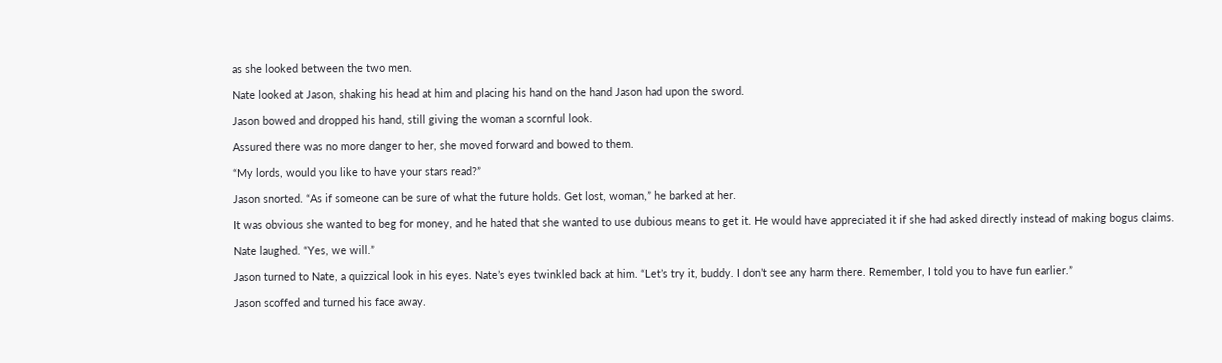as she looked between the two men.

Nate looked at Jason, shaking his head at him and placing his hand on the hand Jason had upon the sword.

Jason bowed and dropped his hand, still giving the woman a scornful look.

Assured there was no more danger to her, she moved forward and bowed to them.

“My lords, would you like to have your stars read?”

Jason snorted. “As if someone can be sure of what the future holds. Get lost, woman,” he barked at her.

It was obvious she wanted to beg for money, and he hated that she wanted to use dubious means to get it. He would have appreciated it if she had asked directly instead of making bogus claims.

Nate laughed. “Yes, we will.”

Jason turned to Nate, a quizzical look in his eyes. Nate’s eyes twinkled back at him. “Let’s try it, buddy. I don’t see any harm there. Remember, I told you to have fun earlier.”

Jason scoffed and turned his face away.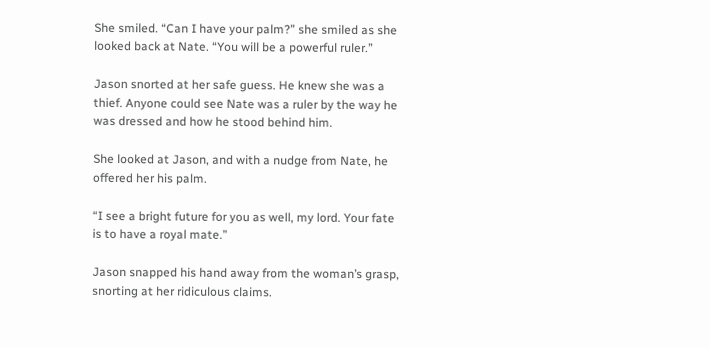She smiled. “Can I have your palm?” she smiled as she looked back at Nate. “You will be a powerful ruler.”

Jason snorted at her safe guess. He knew she was a thief. Anyone could see Nate was a ruler by the way he was dressed and how he stood behind him.

She looked at Jason, and with a nudge from Nate, he offered her his palm.

“I see a bright future for you as well, my lord. Your fate is to have a royal mate.”

Jason snapped his hand away from the woman’s grasp, snorting at her ridiculous claims.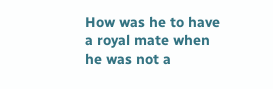How was he to have a royal mate when he was not a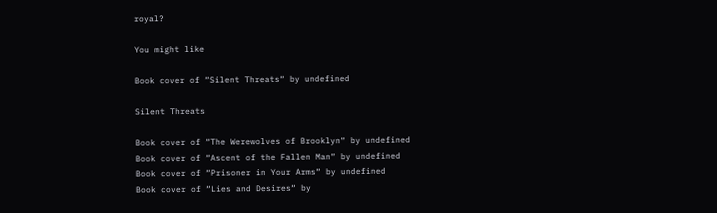royal?

You might like

Book cover of “Silent Threats“ by undefined

Silent Threats

Book cover of “The Werewolves of Brooklyn“ by undefined
Book cover of “Ascent of the Fallen Man“ by undefined
Book cover of “Prisoner in Your Arms“ by undefined
Book cover of “Lies and Desires“ by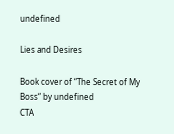undefined

Lies and Desires

Book cover of “The Secret of My Boss“ by undefined
CTA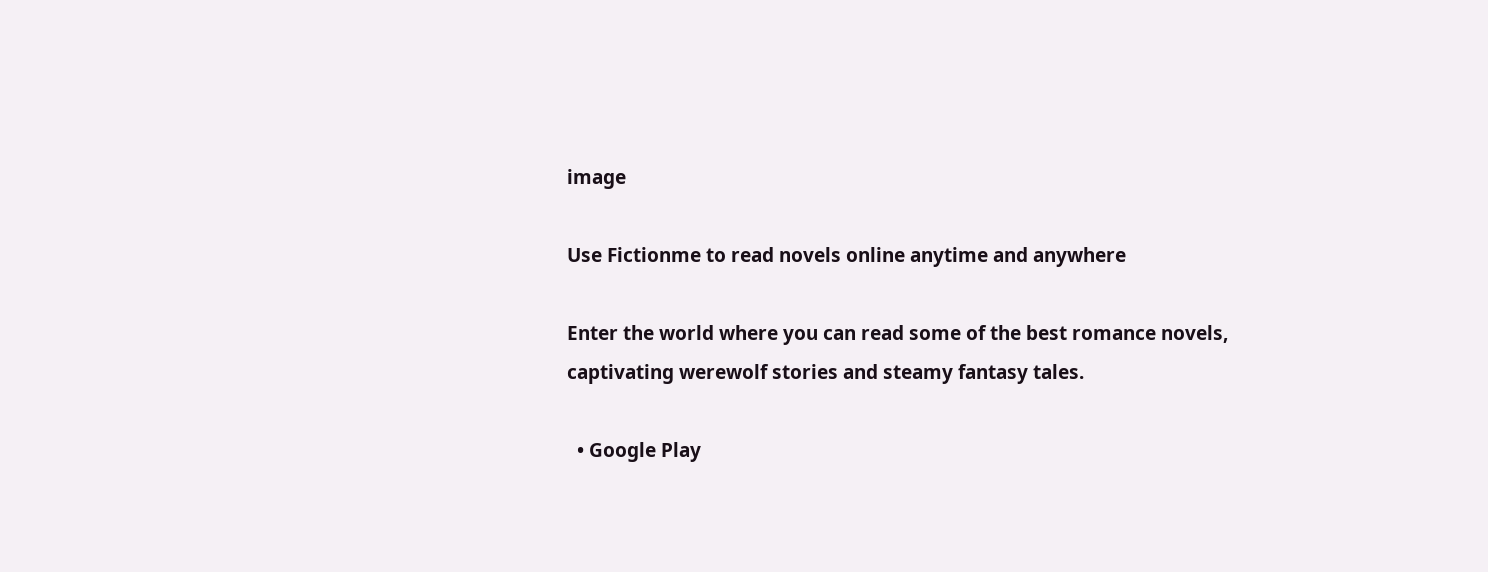image

Use Fictionme to read novels online anytime and anywhere

Enter the world where you can read some of the best romance novels, captivating werewolf stories and steamy fantasy tales.

  • Google Play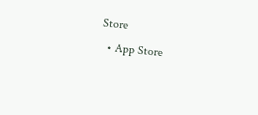Store
  • App Store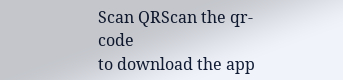Scan QRScan the qr-code
to download the app